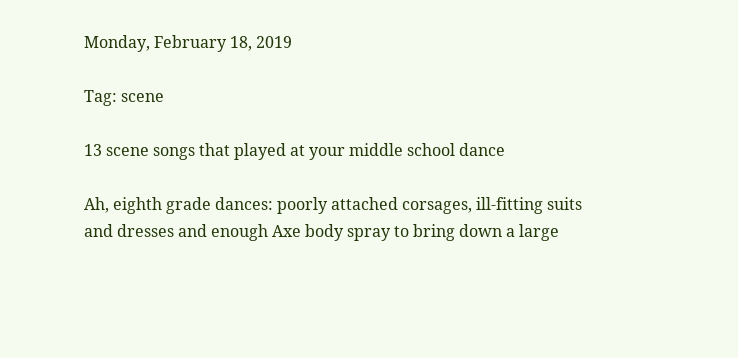Monday, February 18, 2019

Tag: scene

13 scene songs that played at your middle school dance

Ah, eighth grade dances: poorly attached corsages, ill-fitting suits and dresses and enough Axe body spray to bring down a large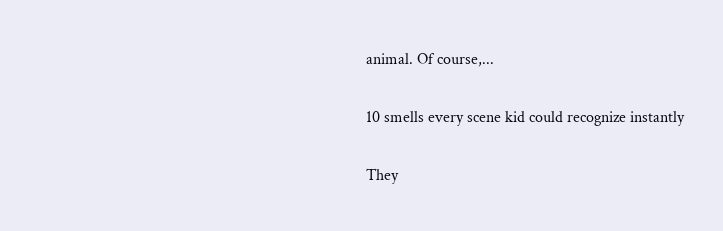animal. Of course,...

10 smells every scene kid could recognize instantly

They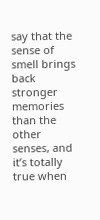say that the sense of smell brings back stronger memories than the other senses, and it’s totally true when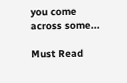you come across some...

Must Read